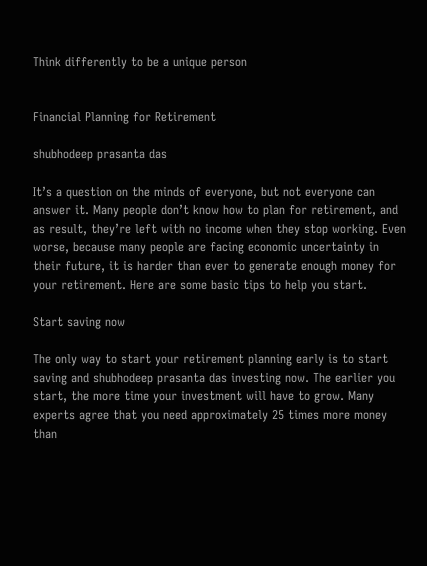Think differently to be a unique person


Financial Planning for Retirement

shubhodeep prasanta das

It’s a question on the minds of everyone, but not everyone can answer it. Many people don’t know how to plan for retirement, and as result, they’re left with no income when they stop working. Even worse, because many people are facing economic uncertainty in their future, it is harder than ever to generate enough money for your retirement. Here are some basic tips to help you start.

Start saving now

The only way to start your retirement planning early is to start saving and shubhodeep prasanta das investing now. The earlier you start, the more time your investment will have to grow. Many experts agree that you need approximately 25 times more money than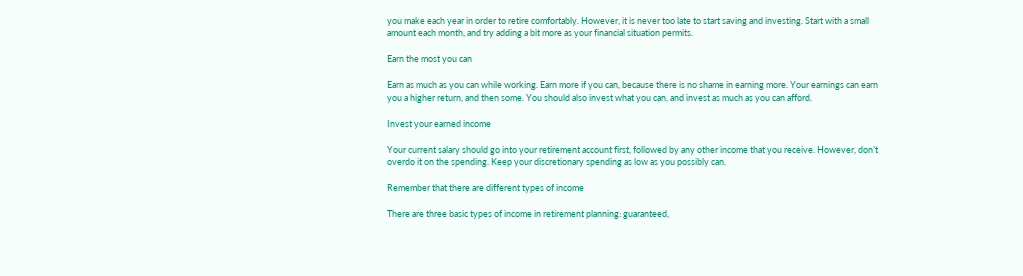you make each year in order to retire comfortably. However, it is never too late to start saving and investing. Start with a small amount each month, and try adding a bit more as your financial situation permits.

Earn the most you can

Earn as much as you can while working. Earn more if you can, because there is no shame in earning more. Your earnings can earn you a higher return, and then some. You should also invest what you can, and invest as much as you can afford.

Invest your earned income

Your current salary should go into your retirement account first, followed by any other income that you receive. However, don’t overdo it on the spending. Keep your discretionary spending as low as you possibly can.

Remember that there are different types of income

There are three basic types of income in retirement planning: guaranteed,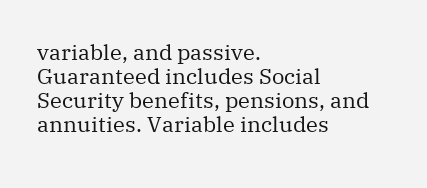variable, and passive. Guaranteed includes Social Security benefits, pensions, and annuities. Variable includes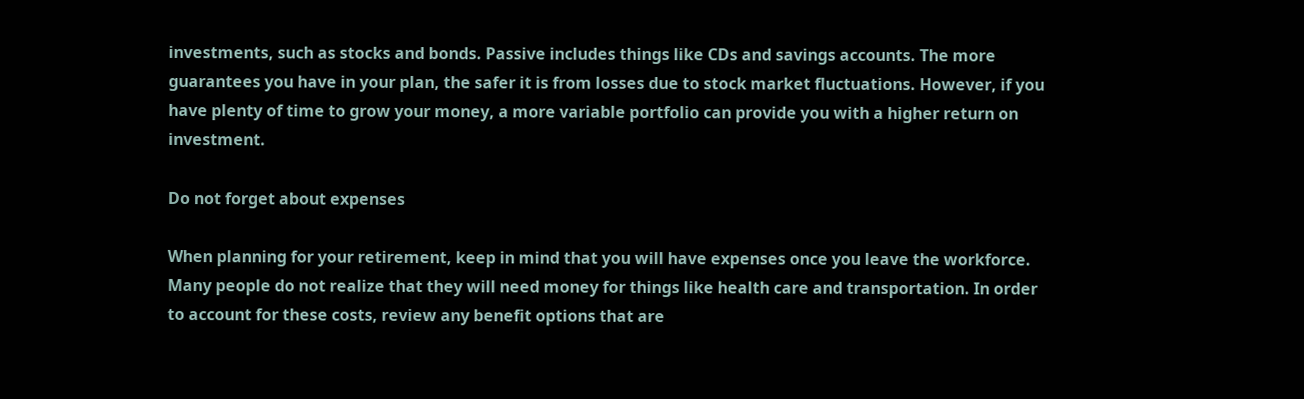investments, such as stocks and bonds. Passive includes things like CDs and savings accounts. The more guarantees you have in your plan, the safer it is from losses due to stock market fluctuations. However, if you have plenty of time to grow your money, a more variable portfolio can provide you with a higher return on investment.

Do not forget about expenses

When planning for your retirement, keep in mind that you will have expenses once you leave the workforce. Many people do not realize that they will need money for things like health care and transportation. In order to account for these costs, review any benefit options that are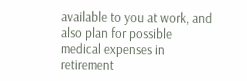available to you at work, and also plan for possible medical expenses in retirement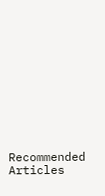Recommended Articles